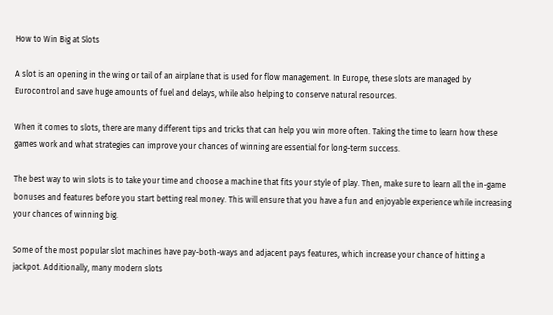How to Win Big at Slots

A slot is an opening in the wing or tail of an airplane that is used for flow management. In Europe, these slots are managed by Eurocontrol and save huge amounts of fuel and delays, while also helping to conserve natural resources.

When it comes to slots, there are many different tips and tricks that can help you win more often. Taking the time to learn how these games work and what strategies can improve your chances of winning are essential for long-term success.

The best way to win slots is to take your time and choose a machine that fits your style of play. Then, make sure to learn all the in-game bonuses and features before you start betting real money. This will ensure that you have a fun and enjoyable experience while increasing your chances of winning big.

Some of the most popular slot machines have pay-both-ways and adjacent pays features, which increase your chance of hitting a jackpot. Additionally, many modern slots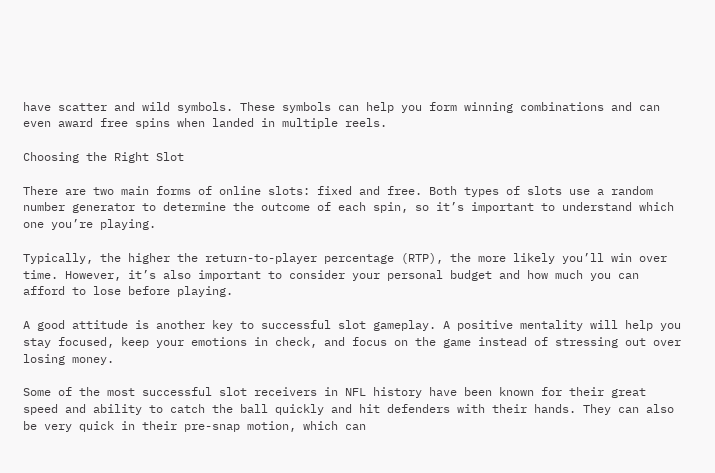have scatter and wild symbols. These symbols can help you form winning combinations and can even award free spins when landed in multiple reels.

Choosing the Right Slot

There are two main forms of online slots: fixed and free. Both types of slots use a random number generator to determine the outcome of each spin, so it’s important to understand which one you’re playing.

Typically, the higher the return-to-player percentage (RTP), the more likely you’ll win over time. However, it’s also important to consider your personal budget and how much you can afford to lose before playing.

A good attitude is another key to successful slot gameplay. A positive mentality will help you stay focused, keep your emotions in check, and focus on the game instead of stressing out over losing money.

Some of the most successful slot receivers in NFL history have been known for their great speed and ability to catch the ball quickly and hit defenders with their hands. They can also be very quick in their pre-snap motion, which can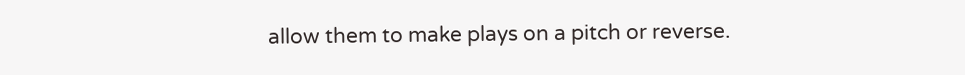allow them to make plays on a pitch or reverse.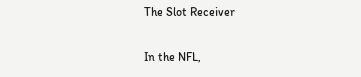The Slot Receiver

In the NFL,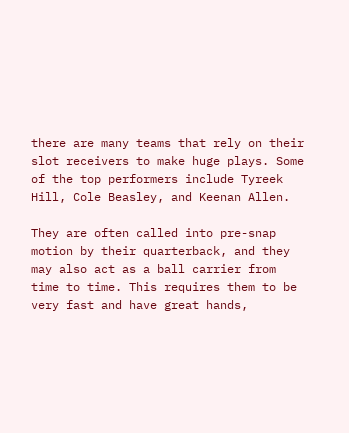there are many teams that rely on their slot receivers to make huge plays. Some of the top performers include Tyreek Hill, Cole Beasley, and Keenan Allen.

They are often called into pre-snap motion by their quarterback, and they may also act as a ball carrier from time to time. This requires them to be very fast and have great hands,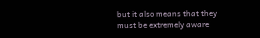but it also means that they must be extremely aware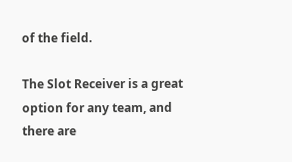of the field.

The Slot Receiver is a great option for any team, and there are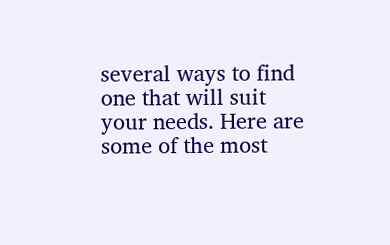several ways to find one that will suit your needs. Here are some of the most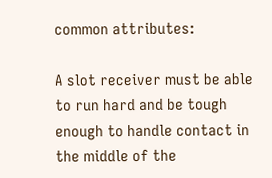common attributes:

A slot receiver must be able to run hard and be tough enough to handle contact in the middle of the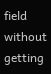field without getting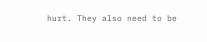hurt. They also need to be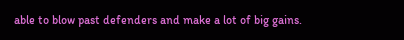able to blow past defenders and make a lot of big gains.